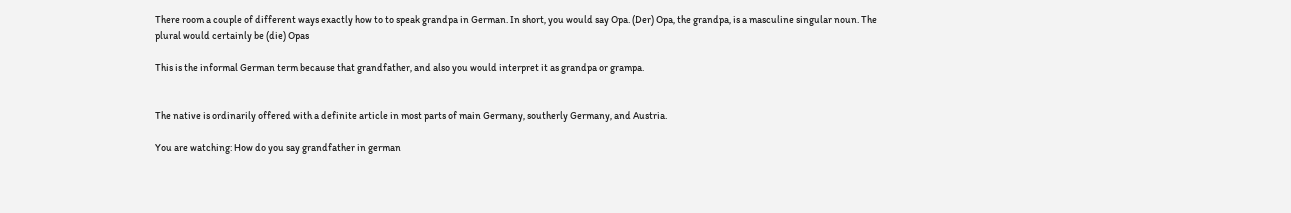There room a couple of different ways exactly how to to speak grandpa in German. In short, you would say Opa. (Der) Opa, the grandpa, is a masculine singular noun. The plural would certainly be (die) Opas

This is the informal German term because that grandfather, and also you would interpret it as grandpa or grampa.


The native is ordinarily offered with a definite article in most parts of main Germany, southerly Germany, and Austria.

You are watching: How do you say grandfather in german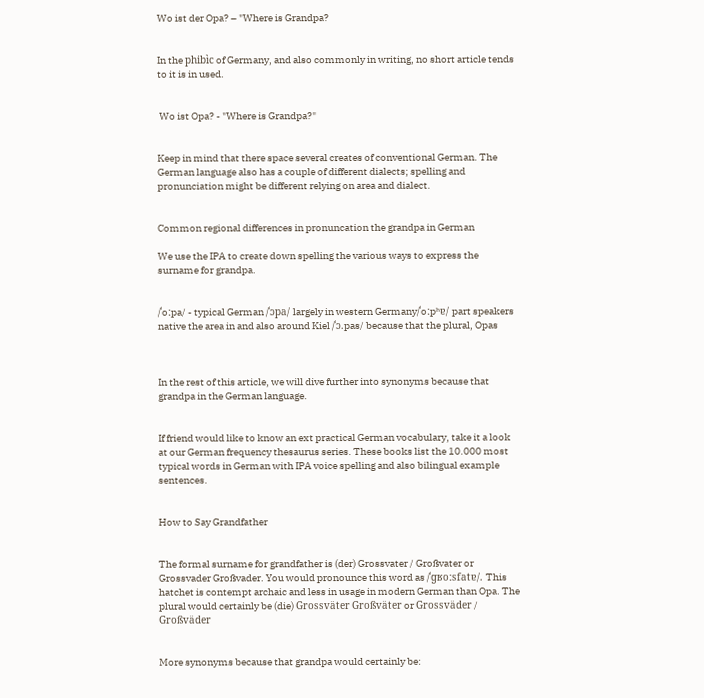Wo ist der Opa? – "Where is Grandpa?


In the phibìc of Germany, and also commonly in writing, no short article tends to it is in used.


 Wo ist Opa? - "Where is Grandpa?"


Keep in mind that there space several creates of conventional German. The German language also has a couple of different dialects; spelling and pronunciation might be different relying on area and dialect.


Common regional differences in pronuncation the grandpa in German

We use the IPA to create down spelling the various ways to express the surname for grandpa.


/ˈoːpa/ - typical German /ˈɔpa/ largely in western Germany/ˈoːpʰɐ/ part speakers native the area in and also around Kiel /ˈɔ.pas/ because that the plural, Opas



In the rest of this article, we will dive further into synonyms because that grandpa in the German language.


If friend would like to know an ext practical German vocabulary, take it a look at our German frequency thesaurus series. These books list the 10.000 most typical words in German with IPA voice spelling and also bilingual example sentences.


How to Say Grandfather


The formal surname for grandfather is (der) Grossvater / Großvater or Grossvader Großvader. You would pronounce this word as /ˈɡʁoːsfatɐ/. This hatchet is contempt archaic and less in usage in modern German than Opa. The plural would certainly be (die) Grossväter Großväter or Grossväder / Großväder


More synonyms because that grandpa would certainly be: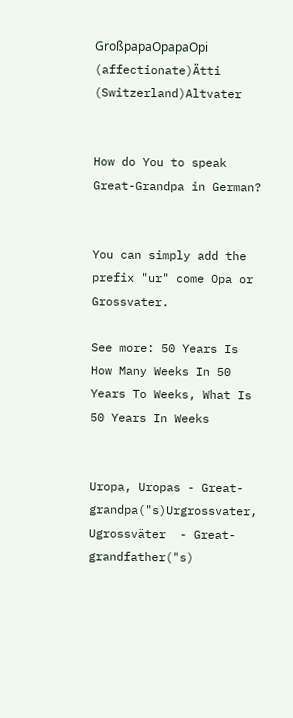GroßpapaOpapaOpi (affectionate)Ätti (Switzerland)Altvater


How do You to speak Great-Grandpa in German?


You can simply add the prefix "ur" come Opa or Grossvater.

See more: 50 Years Is How Many Weeks In 50 Years To Weeks, What Is 50 Years In Weeks


Uropa, Uropas - Great-grandpa("s)Urgrossvater, Ugrossväter  - Great-grandfather("s)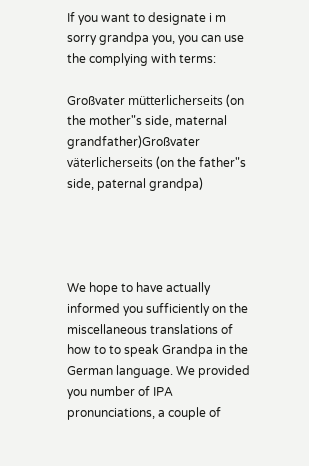If you want to designate i m sorry grandpa you, you can use the complying with terms:

Großvater mütterlicherseits (on the mother"s side, maternal grandfather)Großvater väterlicherseits (on the father"s side, paternal grandpa)




We hope to have actually informed you sufficiently on the miscellaneous translations of how to to speak Grandpa in the German language. We provided you number of IPA pronunciations, a couple of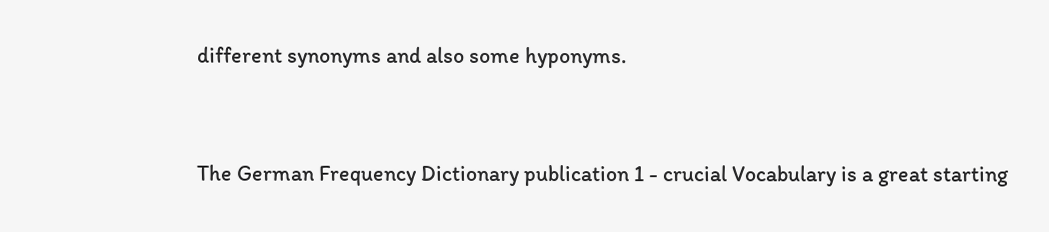different synonyms and also some hyponyms.


The German Frequency Dictionary publication 1 - crucial Vocabulary is a great starting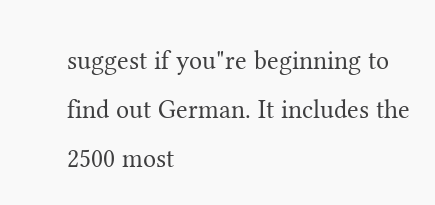suggest if you"re beginning to find out German. It includes the 2500 most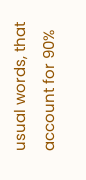usual words, that account for 90%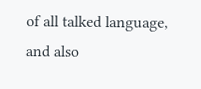of all talked language, and also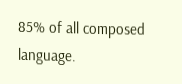85% of all composed language.